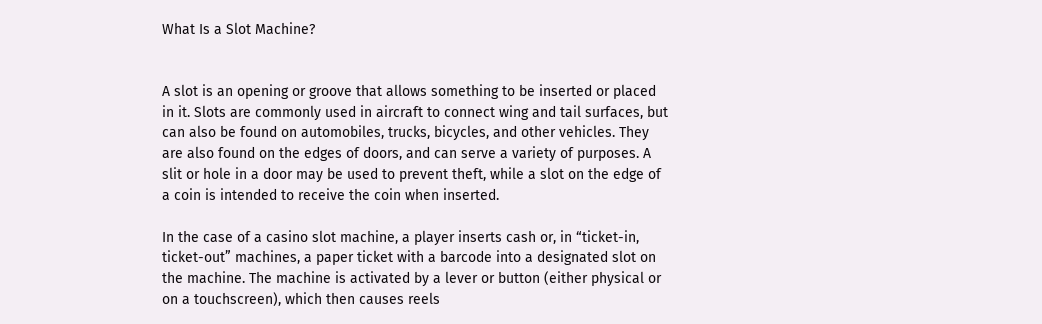What Is a Slot Machine?


A slot is an opening or groove that allows something to be inserted or placed in it. Slots are commonly used in aircraft to connect wing and tail surfaces, but can also be found on automobiles, trucks, bicycles, and other vehicles. They are also found on the edges of doors, and can serve a variety of purposes. A slit or hole in a door may be used to prevent theft, while a slot on the edge of a coin is intended to receive the coin when inserted.

In the case of a casino slot machine, a player inserts cash or, in “ticket-in, ticket-out” machines, a paper ticket with a barcode into a designated slot on the machine. The machine is activated by a lever or button (either physical or on a touchscreen), which then causes reels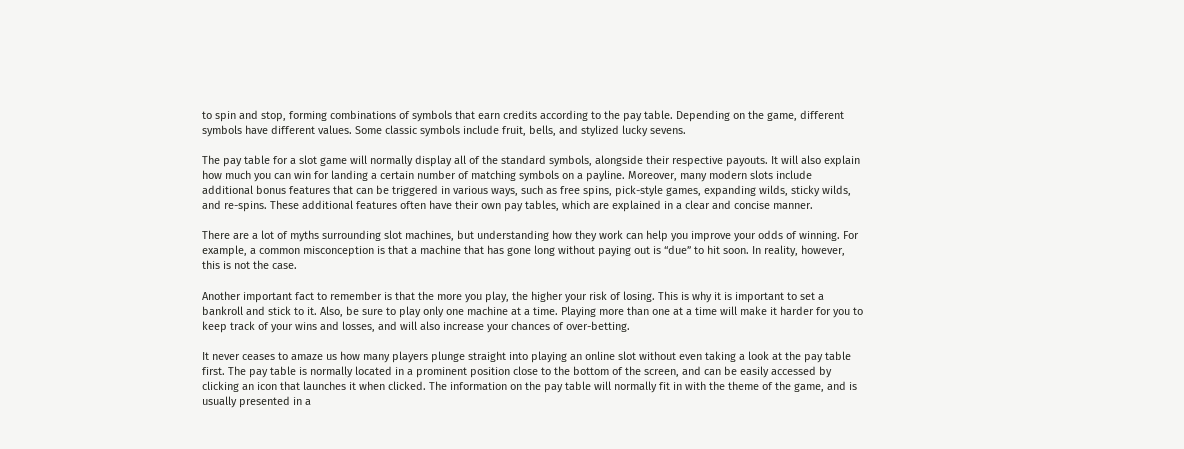to spin and stop, forming combinations of symbols that earn credits according to the pay table. Depending on the game, different symbols have different values. Some classic symbols include fruit, bells, and stylized lucky sevens.

The pay table for a slot game will normally display all of the standard symbols, alongside their respective payouts. It will also explain how much you can win for landing a certain number of matching symbols on a payline. Moreover, many modern slots include additional bonus features that can be triggered in various ways, such as free spins, pick-style games, expanding wilds, sticky wilds, and re-spins. These additional features often have their own pay tables, which are explained in a clear and concise manner.

There are a lot of myths surrounding slot machines, but understanding how they work can help you improve your odds of winning. For example, a common misconception is that a machine that has gone long without paying out is “due” to hit soon. In reality, however, this is not the case.

Another important fact to remember is that the more you play, the higher your risk of losing. This is why it is important to set a bankroll and stick to it. Also, be sure to play only one machine at a time. Playing more than one at a time will make it harder for you to keep track of your wins and losses, and will also increase your chances of over-betting.

It never ceases to amaze us how many players plunge straight into playing an online slot without even taking a look at the pay table first. The pay table is normally located in a prominent position close to the bottom of the screen, and can be easily accessed by clicking an icon that launches it when clicked. The information on the pay table will normally fit in with the theme of the game, and is usually presented in a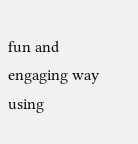fun and engaging way using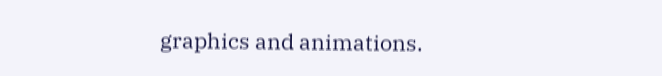graphics and animations.